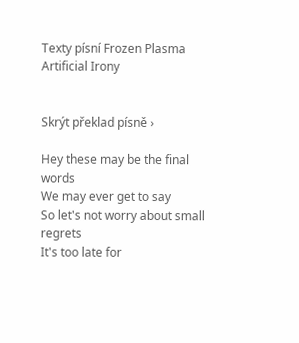Texty písní Frozen Plasma Artificial Irony


Skrýt překlad písně ›

Hey these may be the final words
We may ever get to say
So let's not worry about small regrets
It's too late for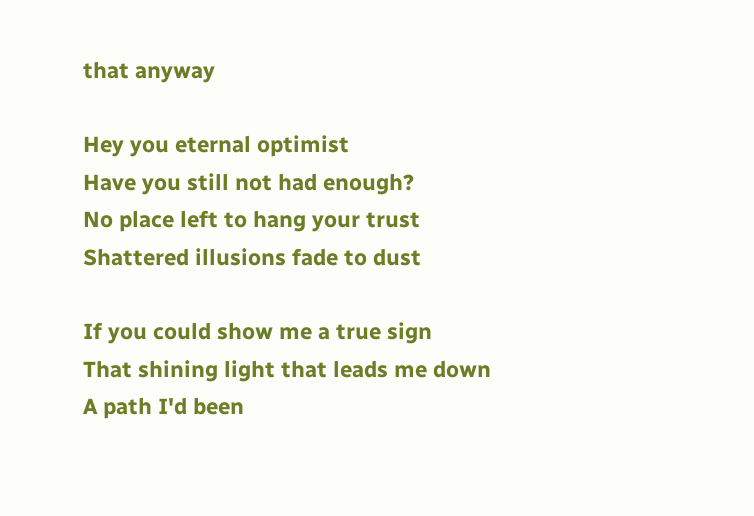that anyway

Hey you eternal optimist
Have you still not had enough?
No place left to hang your trust
Shattered illusions fade to dust

If you could show me a true sign
That shining light that leads me down
A path I'd been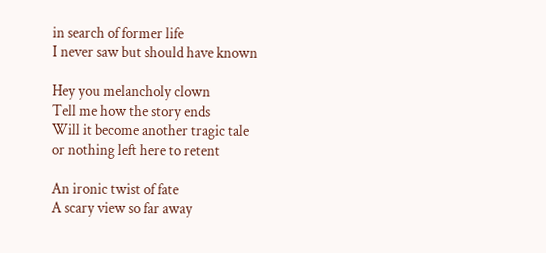in search of former life
I never saw but should have known

Hey you melancholy clown
Tell me how the story ends
Will it become another tragic tale
or nothing left here to retent

An ironic twist of fate
A scary view so far away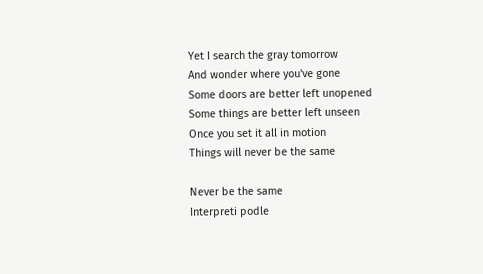Yet I search the gray tomorrow
And wonder where you've gone
Some doors are better left unopened
Some things are better left unseen
Once you set it all in motion
Things will never be the same

Never be the same
Interpreti podle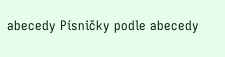abecedy Písničky podle abecedy